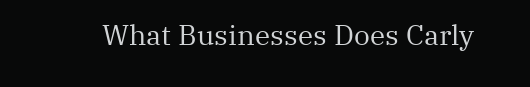What Businesses Does Carly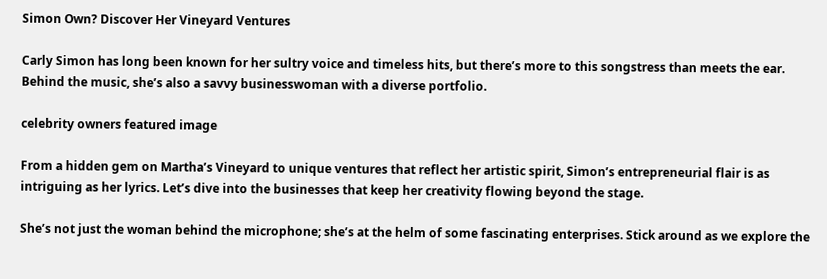Simon Own? Discover Her Vineyard Ventures

Carly Simon has long been known for her sultry voice and timeless hits, but there’s more to this songstress than meets the ear. Behind the music, she’s also a savvy businesswoman with a diverse portfolio.

celebrity owners featured image

From a hidden gem on Martha’s Vineyard to unique ventures that reflect her artistic spirit, Simon’s entrepreneurial flair is as intriguing as her lyrics. Let’s dive into the businesses that keep her creativity flowing beyond the stage.

She’s not just the woman behind the microphone; she’s at the helm of some fascinating enterprises. Stick around as we explore the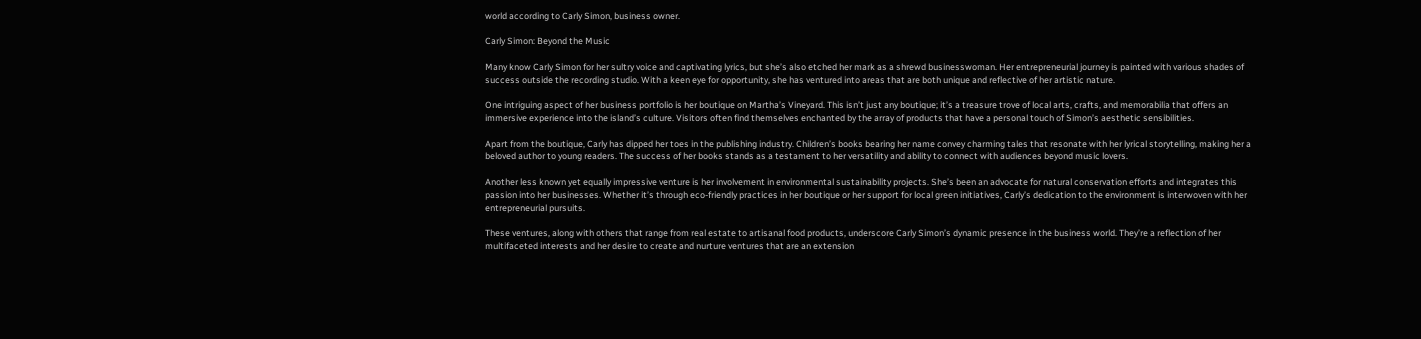world according to Carly Simon, business owner.

Carly Simon: Beyond the Music

Many know Carly Simon for her sultry voice and captivating lyrics, but she’s also etched her mark as a shrewd businesswoman. Her entrepreneurial journey is painted with various shades of success outside the recording studio. With a keen eye for opportunity, she has ventured into areas that are both unique and reflective of her artistic nature.

One intriguing aspect of her business portfolio is her boutique on Martha’s Vineyard. This isn’t just any boutique; it’s a treasure trove of local arts, crafts, and memorabilia that offers an immersive experience into the island’s culture. Visitors often find themselves enchanted by the array of products that have a personal touch of Simon’s aesthetic sensibilities.

Apart from the boutique, Carly has dipped her toes in the publishing industry. Children’s books bearing her name convey charming tales that resonate with her lyrical storytelling, making her a beloved author to young readers. The success of her books stands as a testament to her versatility and ability to connect with audiences beyond music lovers.

Another less known yet equally impressive venture is her involvement in environmental sustainability projects. She’s been an advocate for natural conservation efforts and integrates this passion into her businesses. Whether it’s through eco-friendly practices in her boutique or her support for local green initiatives, Carly’s dedication to the environment is interwoven with her entrepreneurial pursuits.

These ventures, along with others that range from real estate to artisanal food products, underscore Carly Simon’s dynamic presence in the business world. They’re a reflection of her multifaceted interests and her desire to create and nurture ventures that are an extension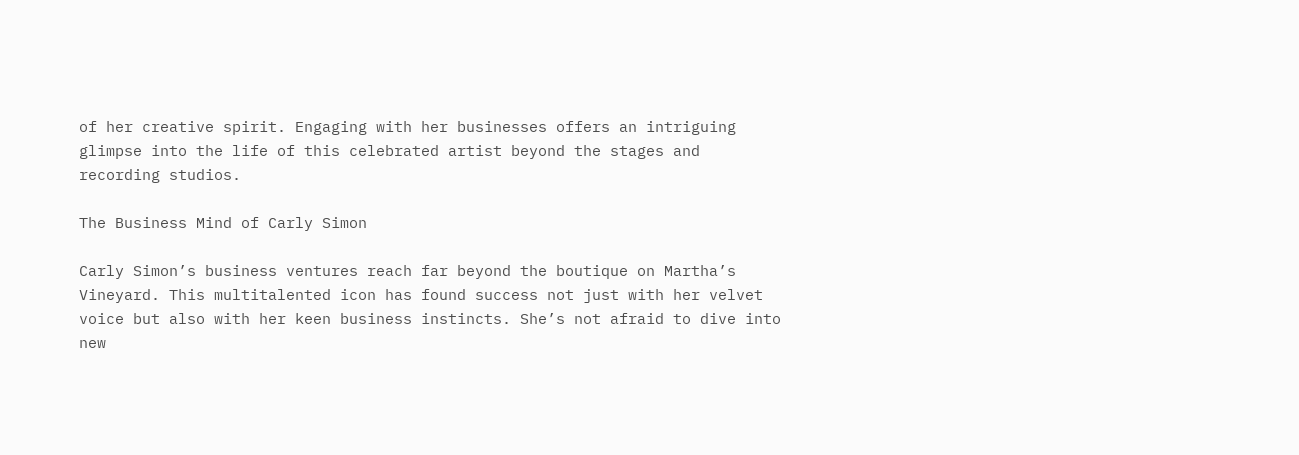of her creative spirit. Engaging with her businesses offers an intriguing glimpse into the life of this celebrated artist beyond the stages and recording studios.

The Business Mind of Carly Simon

Carly Simon’s business ventures reach far beyond the boutique on Martha’s Vineyard. This multitalented icon has found success not just with her velvet voice but also with her keen business instincts. She’s not afraid to dive into new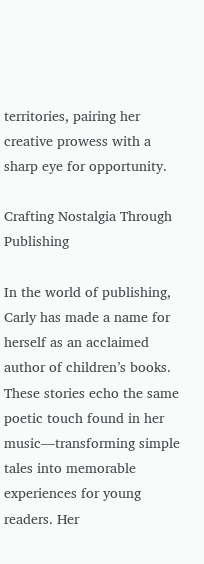territories, pairing her creative prowess with a sharp eye for opportunity.

Crafting Nostalgia Through Publishing

In the world of publishing, Carly has made a name for herself as an acclaimed author of children’s books. These stories echo the same poetic touch found in her music—transforming simple tales into memorable experiences for young readers. Her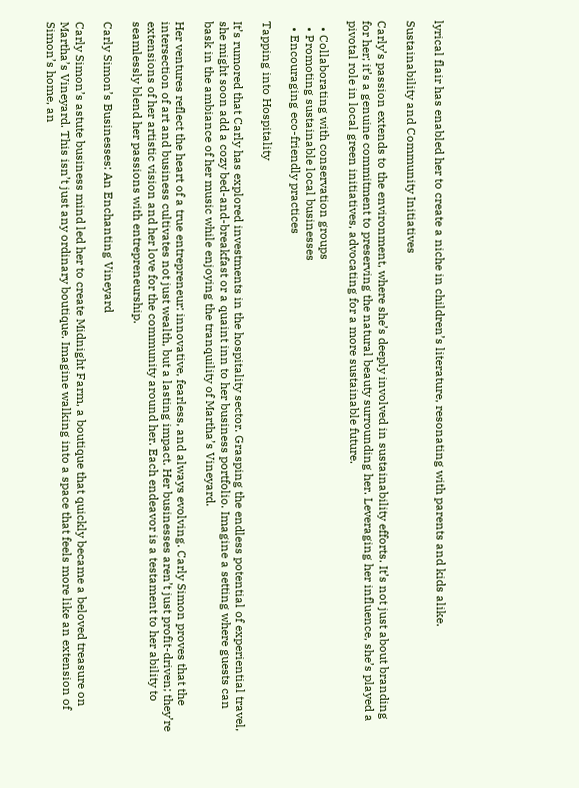lyrical flair has enabled her to create a niche in children’s literature, resonating with parents and kids alike.

Sustainability and Community Initiatives

Carly’s passion extends to the environment, where she’s deeply involved in sustainability efforts. It’s not just about branding for her; it’s a genuine commitment to preserving the natural beauty surrounding her. Leveraging her influence, she’s played a pivotal role in local green initiatives, advocating for a more sustainable future.

  • Collaborating with conservation groups
  • Promoting sustainable local businesses
  • Encouraging eco-friendly practices

Tapping into Hospitality

It’s rumored that Carly has explored investments in the hospitality sector. Grasping the endless potential of experiential travel, she might soon add a cozy bed-and-breakfast or a quaint inn to her business portfolio. Imagine a setting where guests can bask in the ambiance of her music while enjoying the tranquility of Martha’s Vineyard.

Her ventures reflect the heart of a true entrepreneur: innovative, fearless, and always evolving. Carly Simon proves that the intersection of art and business cultivates not just wealth, but a lasting impact. Her businesses aren’t just profit-driven; they’re extensions of her artistic vision and her love for the community around her. Each endeavor is a testament to her ability to seamlessly blend her passions with entrepreneurship.

Carly Simon’s Businesses: An Enchanting Vineyard

Carly Simon’s astute business mind led her to create Midnight Farm, a boutique that quickly became a beloved treasure on Martha’s Vineyard. This isn’t just any ordinary boutique. Imagine walking into a space that feels more like an extension of Simon’s home, an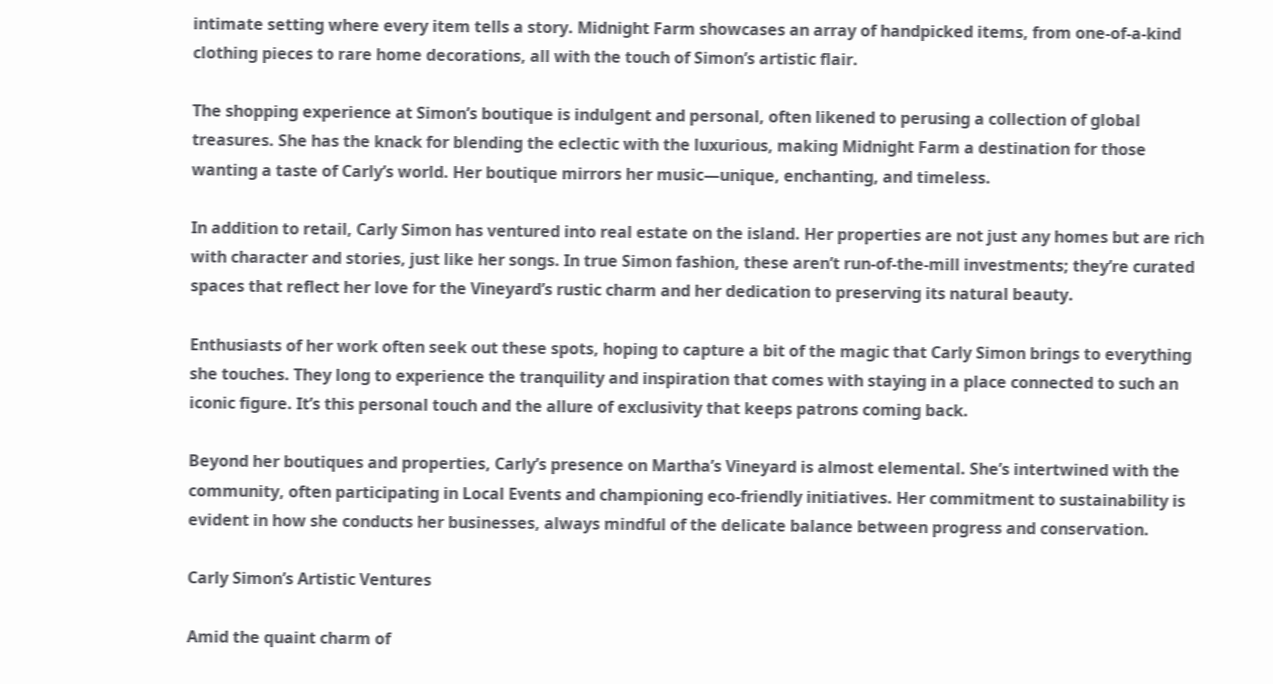intimate setting where every item tells a story. Midnight Farm showcases an array of handpicked items, from one-of-a-kind clothing pieces to rare home decorations, all with the touch of Simon’s artistic flair.

The shopping experience at Simon’s boutique is indulgent and personal, often likened to perusing a collection of global treasures. She has the knack for blending the eclectic with the luxurious, making Midnight Farm a destination for those wanting a taste of Carly’s world. Her boutique mirrors her music—unique, enchanting, and timeless.

In addition to retail, Carly Simon has ventured into real estate on the island. Her properties are not just any homes but are rich with character and stories, just like her songs. In true Simon fashion, these aren’t run-of-the-mill investments; they’re curated spaces that reflect her love for the Vineyard’s rustic charm and her dedication to preserving its natural beauty.

Enthusiasts of her work often seek out these spots, hoping to capture a bit of the magic that Carly Simon brings to everything she touches. They long to experience the tranquility and inspiration that comes with staying in a place connected to such an iconic figure. It’s this personal touch and the allure of exclusivity that keeps patrons coming back.

Beyond her boutiques and properties, Carly’s presence on Martha’s Vineyard is almost elemental. She’s intertwined with the community, often participating in Local Events and championing eco-friendly initiatives. Her commitment to sustainability is evident in how she conducts her businesses, always mindful of the delicate balance between progress and conservation.

Carly Simon’s Artistic Ventures

Amid the quaint charm of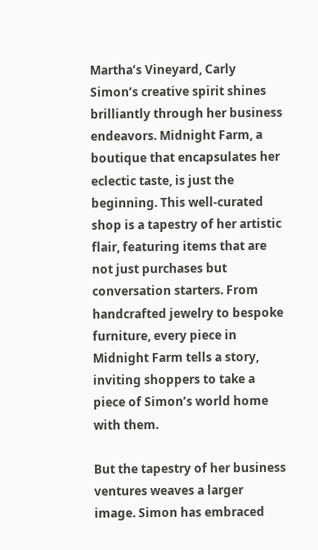Martha’s Vineyard, Carly Simon’s creative spirit shines brilliantly through her business endeavors. Midnight Farm, a boutique that encapsulates her eclectic taste, is just the beginning. This well-curated shop is a tapestry of her artistic flair, featuring items that are not just purchases but conversation starters. From handcrafted jewelry to bespoke furniture, every piece in Midnight Farm tells a story, inviting shoppers to take a piece of Simon’s world home with them.

But the tapestry of her business ventures weaves a larger image. Simon has embraced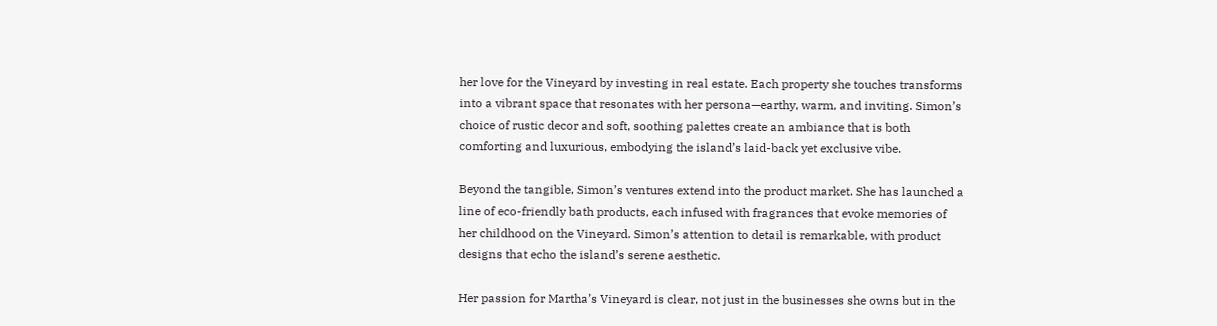her love for the Vineyard by investing in real estate. Each property she touches transforms into a vibrant space that resonates with her persona—earthy, warm, and inviting. Simon’s choice of rustic decor and soft, soothing palettes create an ambiance that is both comforting and luxurious, embodying the island’s laid-back yet exclusive vibe.

Beyond the tangible, Simon’s ventures extend into the product market. She has launched a line of eco-friendly bath products, each infused with fragrances that evoke memories of her childhood on the Vineyard. Simon’s attention to detail is remarkable, with product designs that echo the island’s serene aesthetic.

Her passion for Martha’s Vineyard is clear, not just in the businesses she owns but in the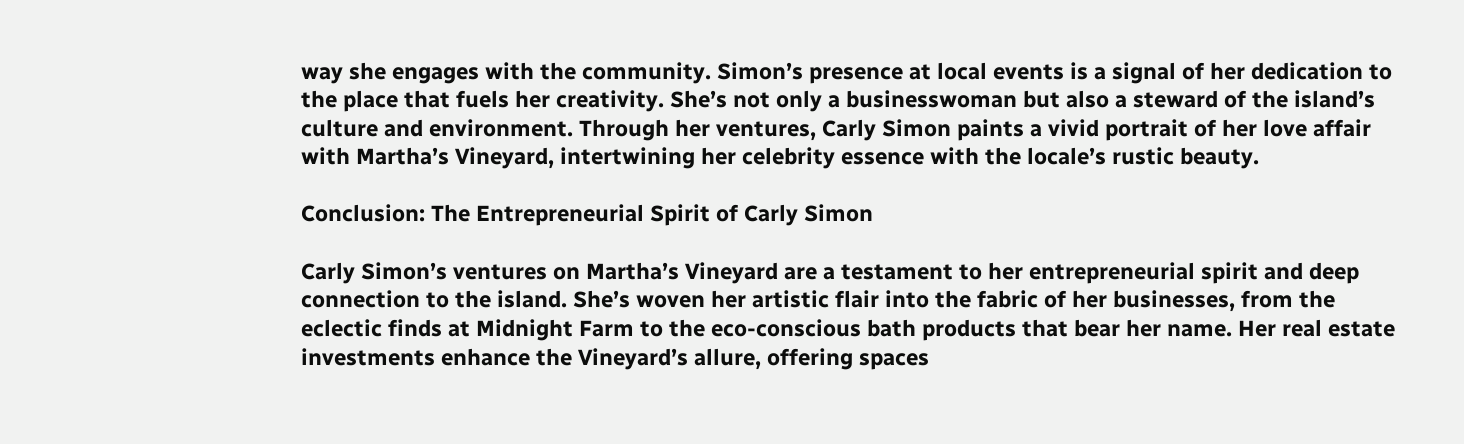way she engages with the community. Simon’s presence at local events is a signal of her dedication to the place that fuels her creativity. She’s not only a businesswoman but also a steward of the island’s culture and environment. Through her ventures, Carly Simon paints a vivid portrait of her love affair with Martha’s Vineyard, intertwining her celebrity essence with the locale’s rustic beauty.

Conclusion: The Entrepreneurial Spirit of Carly Simon

Carly Simon’s ventures on Martha’s Vineyard are a testament to her entrepreneurial spirit and deep connection to the island. She’s woven her artistic flair into the fabric of her businesses, from the eclectic finds at Midnight Farm to the eco-conscious bath products that bear her name. Her real estate investments enhance the Vineyard’s allure, offering spaces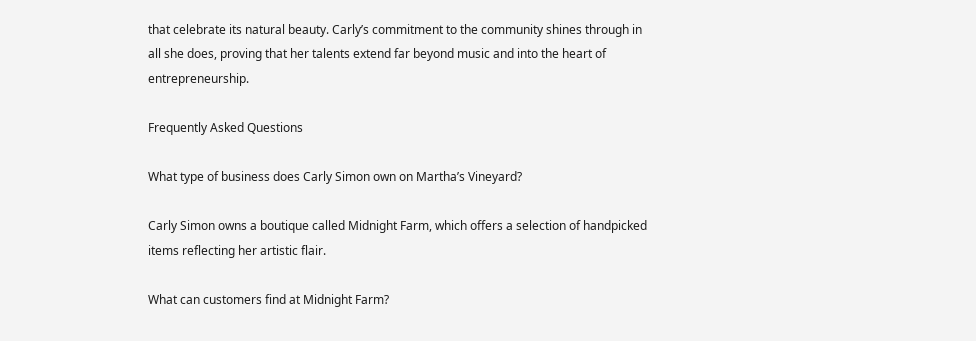that celebrate its natural beauty. Carly’s commitment to the community shines through in all she does, proving that her talents extend far beyond music and into the heart of entrepreneurship.

Frequently Asked Questions

What type of business does Carly Simon own on Martha’s Vineyard?

Carly Simon owns a boutique called Midnight Farm, which offers a selection of handpicked items reflecting her artistic flair.

What can customers find at Midnight Farm?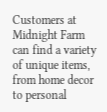Customers at Midnight Farm can find a variety of unique items, from home decor to personal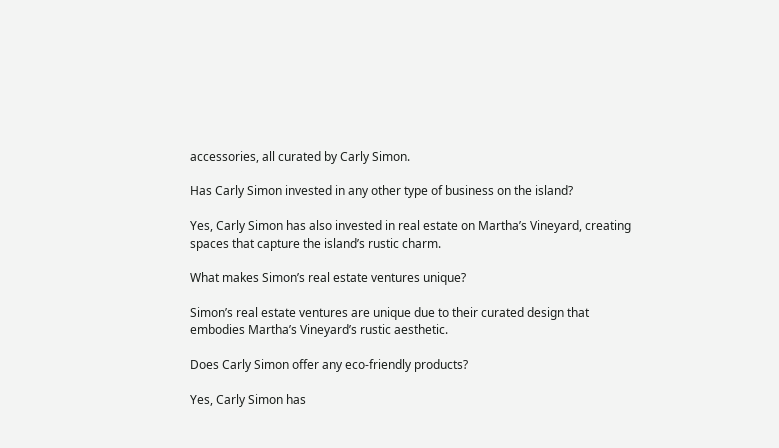accessories, all curated by Carly Simon.

Has Carly Simon invested in any other type of business on the island?

Yes, Carly Simon has also invested in real estate on Martha’s Vineyard, creating spaces that capture the island’s rustic charm.

What makes Simon’s real estate ventures unique?

Simon’s real estate ventures are unique due to their curated design that embodies Martha’s Vineyard’s rustic aesthetic.

Does Carly Simon offer any eco-friendly products?

Yes, Carly Simon has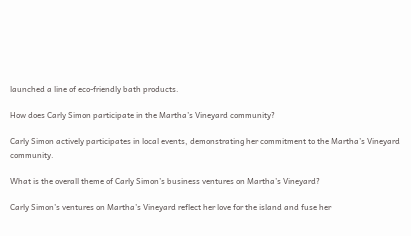launched a line of eco-friendly bath products.

How does Carly Simon participate in the Martha’s Vineyard community?

Carly Simon actively participates in local events, demonstrating her commitment to the Martha’s Vineyard community.

What is the overall theme of Carly Simon’s business ventures on Martha’s Vineyard?

Carly Simon’s ventures on Martha’s Vineyard reflect her love for the island and fuse her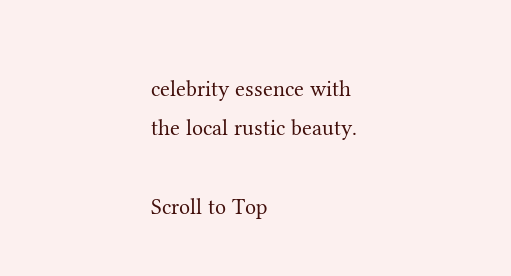celebrity essence with the local rustic beauty.

Scroll to Top